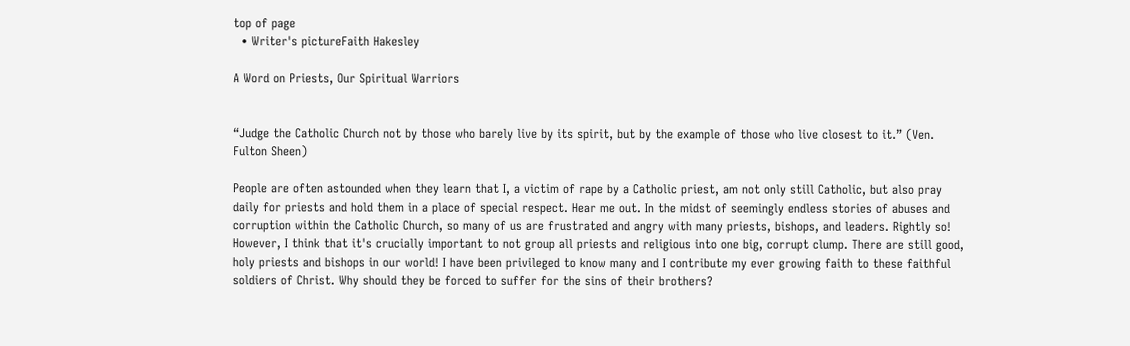top of page
  • Writer's pictureFaith Hakesley

A Word on Priests, Our Spiritual Warriors


“Judge the Catholic Church not by those who barely live by its spirit, but by the example of those who live closest to it.” (Ven. Fulton Sheen)

People are often astounded when they learn that I, a victim of rape by a Catholic priest, am not only still Catholic, but also pray daily for priests and hold them in a place of special respect. Hear me out. In the midst of seemingly endless stories of abuses and corruption within the Catholic Church, so many of us are frustrated and angry with many priests, bishops, and leaders. Rightly so! However, I think that it's crucially important to not group all priests and religious into one big, corrupt clump. There are still good, holy priests and bishops in our world! I have been privileged to know many and I contribute my ever growing faith to these faithful soldiers of Christ. Why should they be forced to suffer for the sins of their brothers?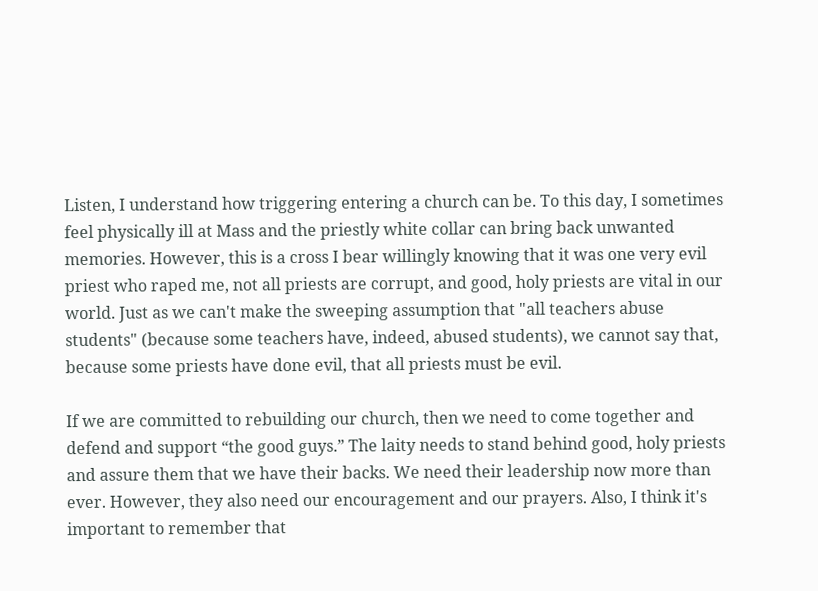Listen, I understand how triggering entering a church can be. To this day, I sometimes feel physically ill at Mass and the priestly white collar can bring back unwanted memories. However, this is a cross I bear willingly knowing that it was one very evil priest who raped me, not all priests are corrupt, and good, holy priests are vital in our world. Just as we can't make the sweeping assumption that "all teachers abuse students" (because some teachers have, indeed, abused students), we cannot say that, because some priests have done evil, that all priests must be evil.

If we are committed to rebuilding our church, then we need to come together and defend and support “the good guys.” The laity needs to stand behind good, holy priests and assure them that we have their backs. We need their leadership now more than ever. However, they also need our encouragement and our prayers. Also, I think it's important to remember that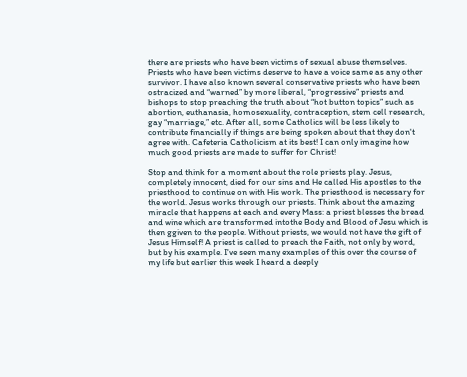there are priests who have been victims of sexual abuse themselves. Priests who have been victims deserve to have a voice same as any other survivor. I have also known several conservative priests who have been ostracized and “warned” by more liberal, “progressive” priests and bishops to stop preaching the truth about “hot button topics” such as abortion, euthanasia, homosexuality, contraception, stem cell research, gay “marriage,” etc. After all, some Catholics will be less likely to contribute financially if things are being spoken about that they don't agree with. Cafeteria Catholicism at its best! I can only imagine how much good priests are made to suffer for Christ!

Stop and think for a moment about the role priests play. Jesus, completely innocent, died for our sins and He called His apostles to the priesthood to continue on with His work. The priesthood is necessary for the world. Jesus works through our priests. Think about the amazing miracle that happens at each and every Mass: a priest blesses the bread and wine which are transformed intothe Body and Blood of Jesu which is then ggiven to the people. Without priests, we would not have the gift of Jesus Himself! A priest is called to preach the Faith, not only by word, but by his example. I've seen many examples of this over the course of my life but earlier this week I heard a deeply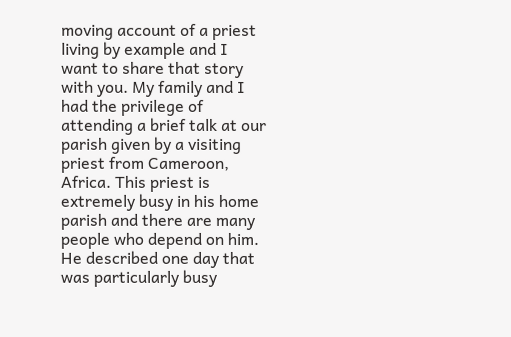moving account of a priest living by example and I want to share that story with you. My family and I had the privilege of attending a brief talk at our parish given by a visiting priest from Cameroon, Africa. This priest is extremely busy in his home parish and there are many people who depend on him. He described one day that was particularly busy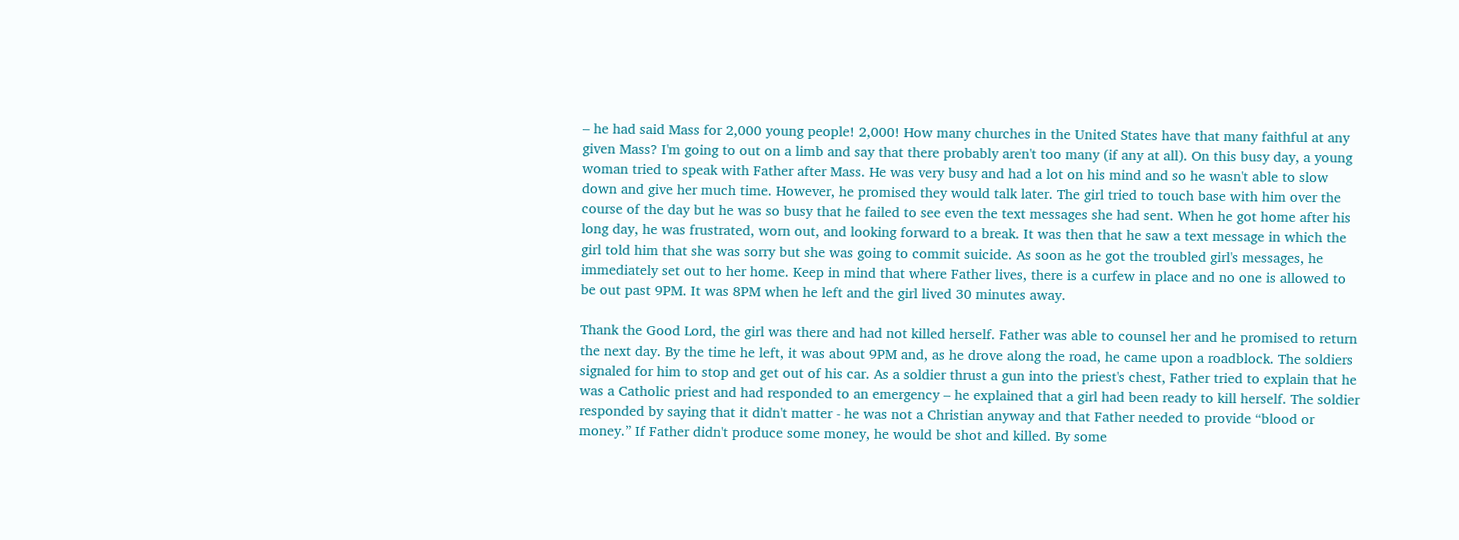– he had said Mass for 2,000 young people! 2,000! How many churches in the United States have that many faithful at any given Mass? I'm going to out on a limb and say that there probably aren't too many (if any at all). On this busy day, a young woman tried to speak with Father after Mass. He was very busy and had a lot on his mind and so he wasn't able to slow down and give her much time. However, he promised they would talk later. The girl tried to touch base with him over the course of the day but he was so busy that he failed to see even the text messages she had sent. When he got home after his long day, he was frustrated, worn out, and looking forward to a break. It was then that he saw a text message in which the girl told him that she was sorry but she was going to commit suicide. As soon as he got the troubled girl's messages, he immediately set out to her home. Keep in mind that where Father lives, there is a curfew in place and no one is allowed to be out past 9PM. It was 8PM when he left and the girl lived 30 minutes away.

Thank the Good Lord, the girl was there and had not killed herself. Father was able to counsel her and he promised to return the next day. By the time he left, it was about 9PM and, as he drove along the road, he came upon a roadblock. The soldiers signaled for him to stop and get out of his car. As a soldier thrust a gun into the priest's chest, Father tried to explain that he was a Catholic priest and had responded to an emergency – he explained that a girl had been ready to kill herself. The soldier responded by saying that it didn't matter - he was not a Christian anyway and that Father needed to provide “blood or money.” If Father didn't produce some money, he would be shot and killed. By some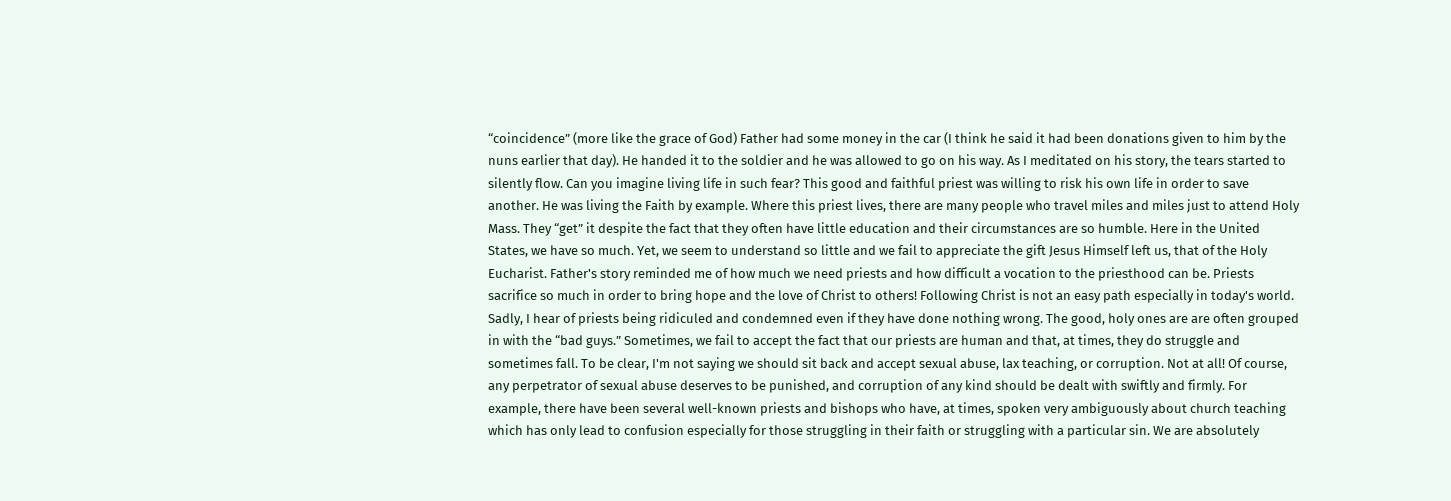“coincidence” (more like the grace of God) Father had some money in the car (I think he said it had been donations given to him by the nuns earlier that day). He handed it to the soldier and he was allowed to go on his way. As I meditated on his story, the tears started to silently flow. Can you imagine living life in such fear? This good and faithful priest was willing to risk his own life in order to save another. He was living the Faith by example. Where this priest lives, there are many people who travel miles and miles just to attend Holy Mass. They “get” it despite the fact that they often have little education and their circumstances are so humble. Here in the United States, we have so much. Yet, we seem to understand so little and we fail to appreciate the gift Jesus Himself left us, that of the Holy Eucharist. Father's story reminded me of how much we need priests and how difficult a vocation to the priesthood can be. Priests sacrifice so much in order to bring hope and the love of Christ to others! Following Christ is not an easy path especially in today's world. Sadly, I hear of priests being ridiculed and condemned even if they have done nothing wrong. The good, holy ones are are often grouped in with the “bad guys.” Sometimes, we fail to accept the fact that our priests are human and that, at times, they do struggle and sometimes fall. To be clear, I'm not saying we should sit back and accept sexual abuse, lax teaching, or corruption. Not at all! Of course, any perpetrator of sexual abuse deserves to be punished, and corruption of any kind should be dealt with swiftly and firmly. For example, there have been several well-known priests and bishops who have, at times, spoken very ambiguously about church teaching which has only lead to confusion especially for those struggling in their faith or struggling with a particular sin. We are absolutely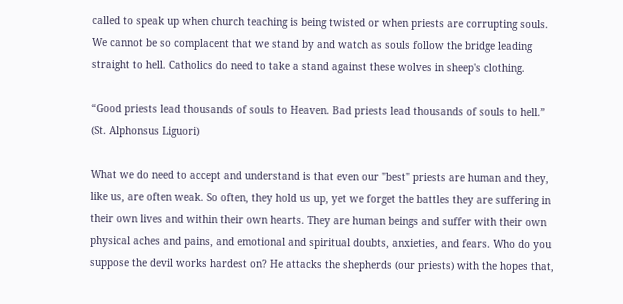called to speak up when church teaching is being twisted or when priests are corrupting souls. We cannot be so complacent that we stand by and watch as souls follow the bridge leading straight to hell. Catholics do need to take a stand against these wolves in sheep's clothing.

“Good priests lead thousands of souls to Heaven. Bad priests lead thousands of souls to hell.” (St. Alphonsus Liguori)

What we do need to accept and understand is that even our "best" priests are human and they, like us, are often weak. So often, they hold us up, yet we forget the battles they are suffering in their own lives and within their own hearts. They are human beings and suffer with their own physical aches and pains, and emotional and spiritual doubts, anxieties, and fears. Who do you suppose the devil works hardest on? He attacks the shepherds (our priests) with the hopes that,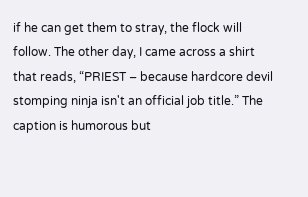if he can get them to stray, the flock will follow. The other day, I came across a shirt that reads, “PRIEST – because hardcore devil stomping ninja isn't an official job title.” The caption is humorous but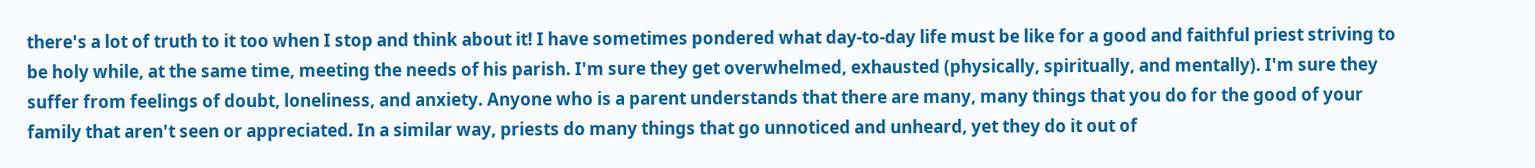there's a lot of truth to it too when I stop and think about it! I have sometimes pondered what day-to-day life must be like for a good and faithful priest striving to be holy while, at the same time, meeting the needs of his parish. I'm sure they get overwhelmed, exhausted (physically, spiritually, and mentally). I'm sure they suffer from feelings of doubt, loneliness, and anxiety. Anyone who is a parent understands that there are many, many things that you do for the good of your family that aren't seen or appreciated. In a similar way, priests do many things that go unnoticed and unheard, yet they do it out of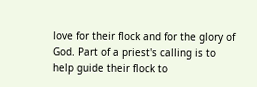love for their flock and for the glory of God. Part of a priest's calling is to help guide their flock to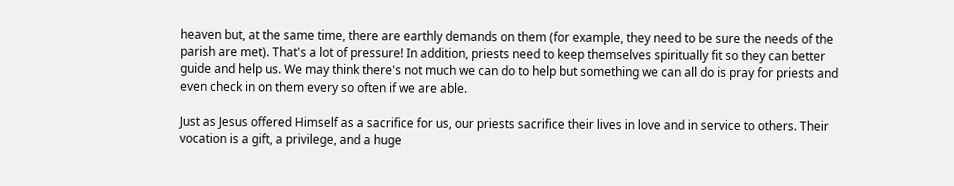heaven but, at the same time, there are earthly demands on them (for example, they need to be sure the needs of the parish are met). That's a lot of pressure! In addition, priests need to keep themselves spiritually fit so they can better guide and help us. We may think there's not much we can do to help but something we can all do is pray for priests and even check in on them every so often if we are able.

Just as Jesus offered Himself as a sacrifice for us, our priests sacrifice their lives in love and in service to others. Their vocation is a gift, a privilege, and a huge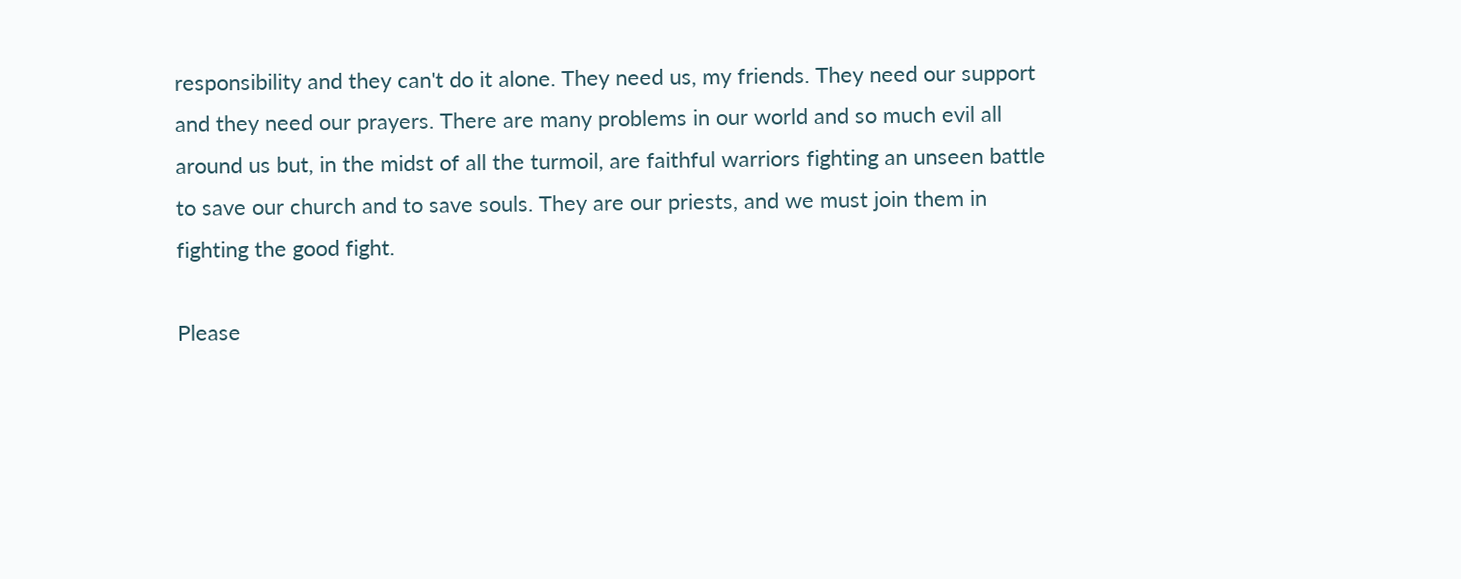responsibility and they can't do it alone. They need us, my friends. They need our support and they need our prayers. There are many problems in our world and so much evil all around us but, in the midst of all the turmoil, are faithful warriors fighting an unseen battle to save our church and to save souls. They are our priests, and we must join them in fighting the good fight.

Please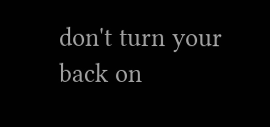don't turn your back on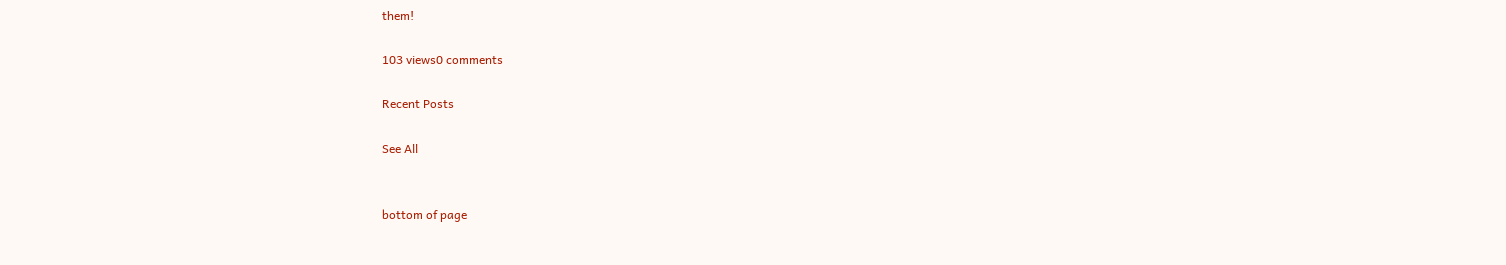them!

103 views0 comments

Recent Posts

See All


bottom of page